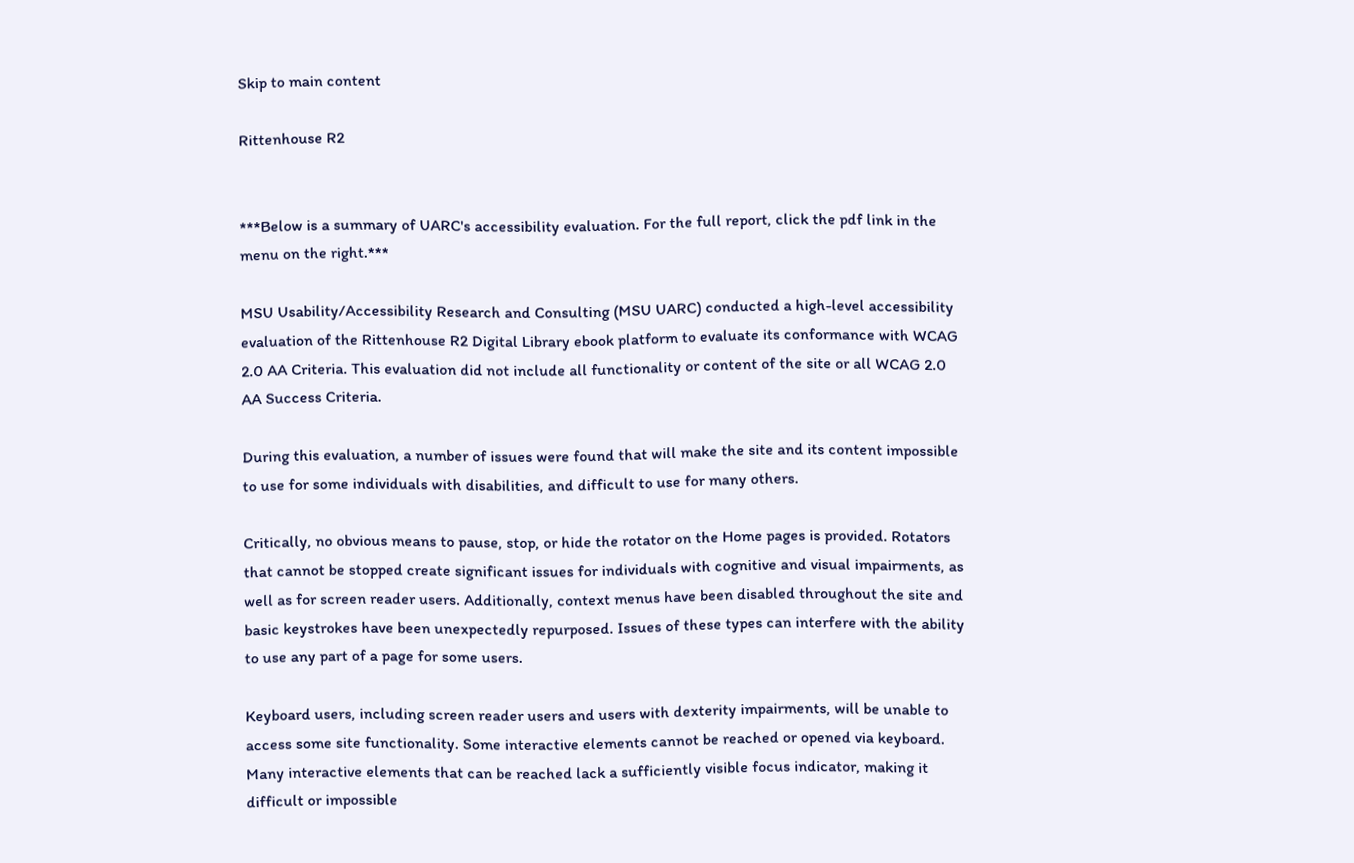Skip to main content

Rittenhouse R2


***Below is a summary of UARC's accessibility evaluation. For the full report, click the pdf link in the menu on the right.***

MSU Usability/Accessibility Research and Consulting (MSU UARC) conducted a high-level accessibility evaluation of the Rittenhouse R2 Digital Library ebook platform to evaluate its conformance with WCAG 2.0 AA Criteria. This evaluation did not include all functionality or content of the site or all WCAG 2.0 AA Success Criteria.

During this evaluation, a number of issues were found that will make the site and its content impossible to use for some individuals with disabilities, and difficult to use for many others.

Critically, no obvious means to pause, stop, or hide the rotator on the Home pages is provided. Rotators that cannot be stopped create significant issues for individuals with cognitive and visual impairments, as well as for screen reader users. Additionally, context menus have been disabled throughout the site and basic keystrokes have been unexpectedly repurposed. Issues of these types can interfere with the ability to use any part of a page for some users.

Keyboard users, including screen reader users and users with dexterity impairments, will be unable to access some site functionality. Some interactive elements cannot be reached or opened via keyboard. Many interactive elements that can be reached lack a sufficiently visible focus indicator, making it difficult or impossible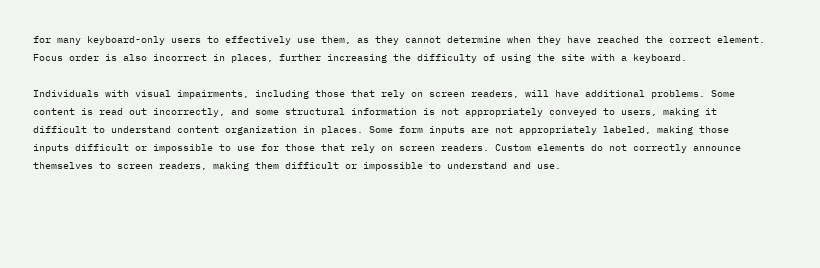for many keyboard-only users to effectively use them, as they cannot determine when they have reached the correct element. Focus order is also incorrect in places, further increasing the difficulty of using the site with a keyboard.

Individuals with visual impairments, including those that rely on screen readers, will have additional problems. Some content is read out incorrectly, and some structural information is not appropriately conveyed to users, making it difficult to understand content organization in places. Some form inputs are not appropriately labeled, making those inputs difficult or impossible to use for those that rely on screen readers. Custom elements do not correctly announce themselves to screen readers, making them difficult or impossible to understand and use.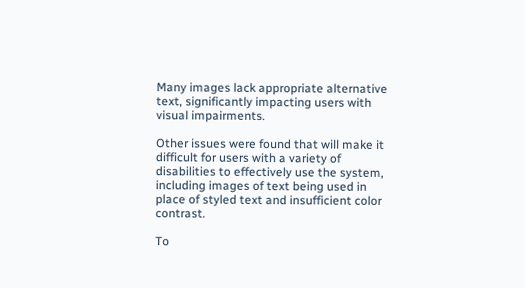Many images lack appropriate alternative text, significantly impacting users with visual impairments.

Other issues were found that will make it difficult for users with a variety of disabilities to effectively use the system, including images of text being used in place of styled text and insufficient color contrast.

To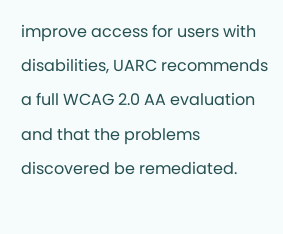improve access for users with disabilities, UARC recommends a full WCAG 2.0 AA evaluation and that the problems discovered be remediated.